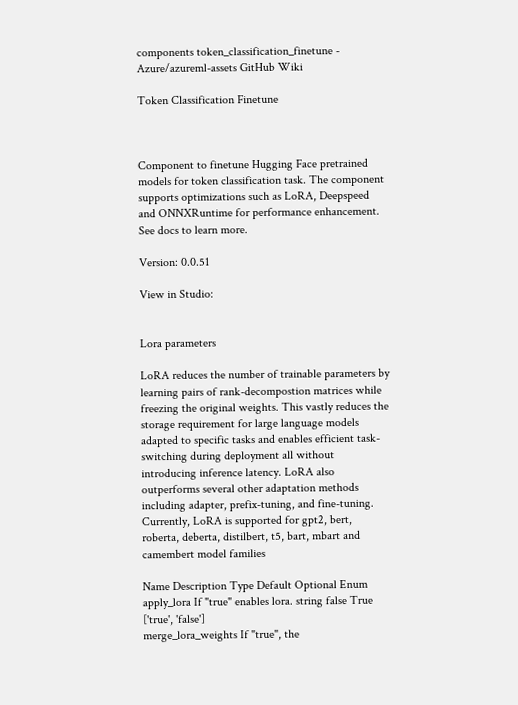components token_classification_finetune - Azure/azureml-assets GitHub Wiki

Token Classification Finetune



Component to finetune Hugging Face pretrained models for token classification task. The component supports optimizations such as LoRA, Deepspeed and ONNXRuntime for performance enhancement. See docs to learn more.

Version: 0.0.51

View in Studio:


Lora parameters

LoRA reduces the number of trainable parameters by learning pairs of rank-decompostion matrices while freezing the original weights. This vastly reduces the storage requirement for large language models adapted to specific tasks and enables efficient task-switching during deployment all without introducing inference latency. LoRA also outperforms several other adaptation methods including adapter, prefix-tuning, and fine-tuning. Currently, LoRA is supported for gpt2, bert, roberta, deberta, distilbert, t5, bart, mbart and camembert model families

Name Description Type Default Optional Enum
apply_lora If "true" enables lora. string false True ['true', 'false']
merge_lora_weights If "true", the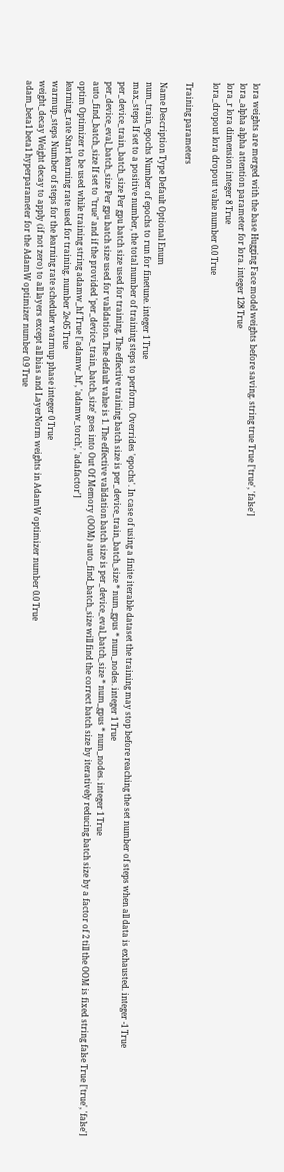lora weights are merged with the base Hugging Face model weights before saving. string true True ['true', 'false']
lora_alpha alpha attention parameter for lora. integer 128 True
lora_r lora dimension integer 8 True
lora_dropout lora dropout value number 0.0 True

Training parameters

Name Description Type Default Optional Enum
num_train_epochs Number of epochs to run for finetune. integer 1 True
max_steps If set to a positive number, the total number of training steps to perform. Overrides 'epochs'. In case of using a finite iterable dataset the training may stop before reaching the set number of steps when all data is exhausted. integer -1 True
per_device_train_batch_size Per gpu batch size used for training. The effective training batch size is per_device_train_batch_size * num_gpus * num_nodes. integer 1 True
per_device_eval_batch_size Per gpu batch size used for validation. The default value is 1. The effective validation batch size is per_device_eval_batch_size * num_gpus * num_nodes. integer 1 True
auto_find_batch_size If set to "true" and if the provided 'per_device_train_batch_size' goes into Out Of Memory (OOM) auto_find_batch_size will find the correct batch size by iteratively reducing batch size by a factor of 2 till the OOM is fixed string false True ['true', 'false']
optim Optimizer to be used while training string adamw_hf True ['adamw_hf', 'adamw_torch', 'adafactor']
learning_rate Start learning rate used for training. number 2e-05 True
warmup_steps Number of steps for the learning rate scheduler warmup phase integer 0 True
weight_decay Weight decay to apply (if not zero) to all layers except all bias and LayerNorm weights in AdamW optimizer number 0.0 True
adam_beta1 beta1 hyperparameter for the AdamW optimizer number 0.9 True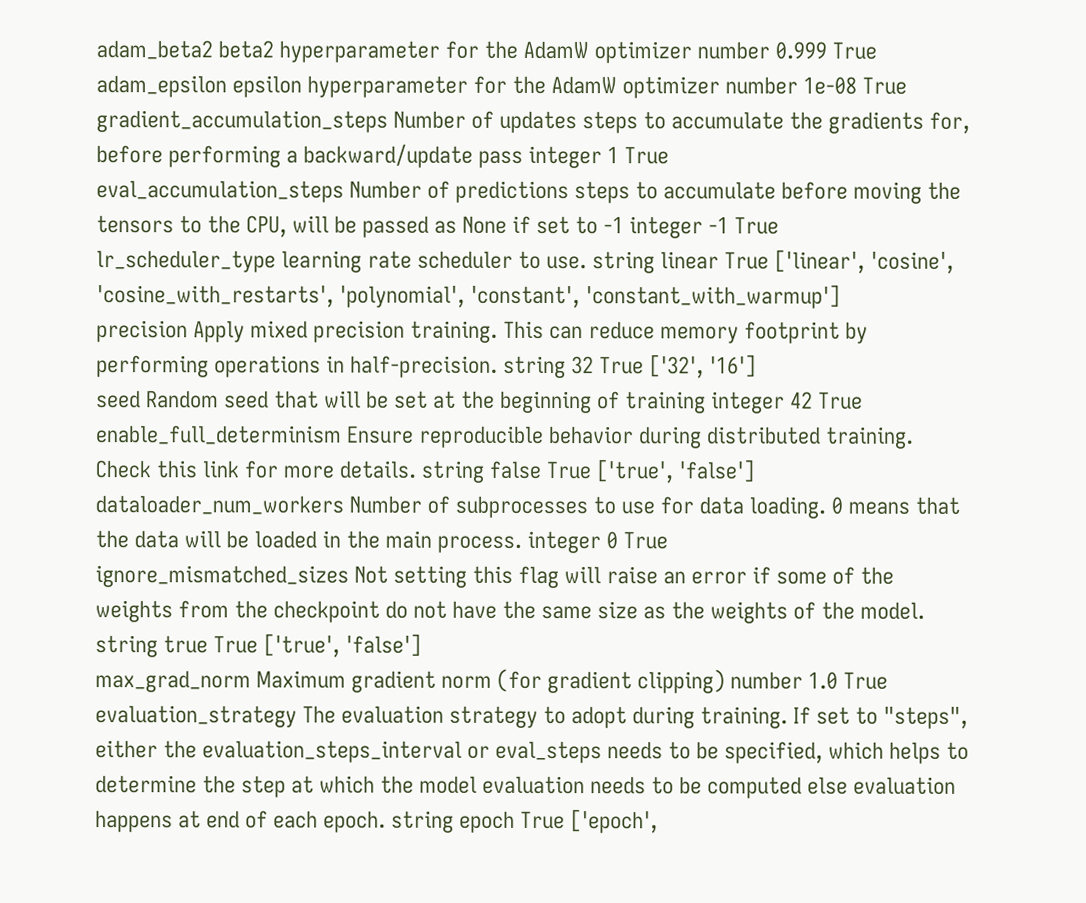adam_beta2 beta2 hyperparameter for the AdamW optimizer number 0.999 True
adam_epsilon epsilon hyperparameter for the AdamW optimizer number 1e-08 True
gradient_accumulation_steps Number of updates steps to accumulate the gradients for, before performing a backward/update pass integer 1 True
eval_accumulation_steps Number of predictions steps to accumulate before moving the tensors to the CPU, will be passed as None if set to -1 integer -1 True
lr_scheduler_type learning rate scheduler to use. string linear True ['linear', 'cosine', 'cosine_with_restarts', 'polynomial', 'constant', 'constant_with_warmup']
precision Apply mixed precision training. This can reduce memory footprint by performing operations in half-precision. string 32 True ['32', '16']
seed Random seed that will be set at the beginning of training integer 42 True
enable_full_determinism Ensure reproducible behavior during distributed training. Check this link for more details. string false True ['true', 'false']
dataloader_num_workers Number of subprocesses to use for data loading. 0 means that the data will be loaded in the main process. integer 0 True
ignore_mismatched_sizes Not setting this flag will raise an error if some of the weights from the checkpoint do not have the same size as the weights of the model. string true True ['true', 'false']
max_grad_norm Maximum gradient norm (for gradient clipping) number 1.0 True
evaluation_strategy The evaluation strategy to adopt during training. If set to "steps", either the evaluation_steps_interval or eval_steps needs to be specified, which helps to determine the step at which the model evaluation needs to be computed else evaluation happens at end of each epoch. string epoch True ['epoch',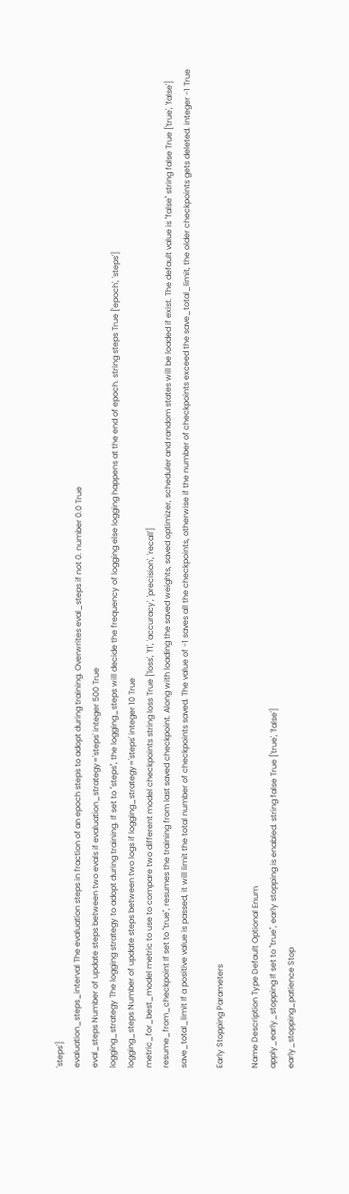'steps']
evaluation_steps_interval The evaluation steps in fraction of an epoch steps to adopt during training. Overwrites eval_steps if not 0. number 0.0 True
eval_steps Number of update steps between two evals if evaluation_strategy='steps' integer 500 True
logging_strategy The logging strategy to adopt during training. If set to "steps", the logging_steps will decide the frequency of logging else logging happens at the end of epoch. string steps True ['epoch', 'steps']
logging_steps Number of update steps between two logs if logging_strategy='steps' integer 10 True
metric_for_best_model metric to use to compare two different model checkpoints string loss True ['loss', 'f1', 'accuracy', 'precision', 'recall']
resume_from_checkpoint If set to "true", resumes the training from last saved checkpoint. Along with loading the saved weights, saved optimizer, scheduler and random states will be loaded if exist. The default value is "false" string false True ['true', 'false']
save_total_limit If a positive value is passed, it will limit the total number of checkpoints saved. The value of -1 saves all the checkpoints, otherwise if the number of checkpoints exceed the save_total_limit, the older checkpoints gets deleted. integer -1 True

Early Stopping Parameters

Name Description Type Default Optional Enum
apply_early_stopping If set to "true", early stopping is enabled. string false True ['true', 'false']
early_stopping_patience Stop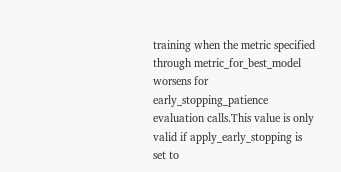training when the metric specified through metric_for_best_model worsens for early_stopping_patience evaluation calls.This value is only valid if apply_early_stopping is set to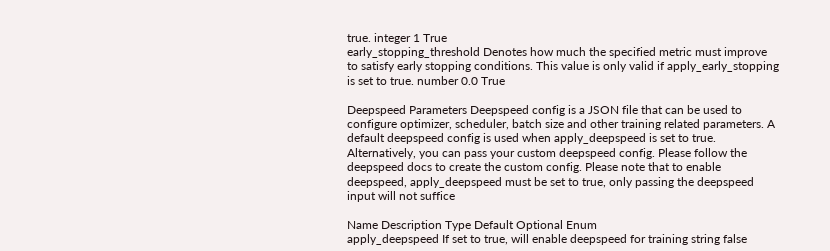true. integer 1 True
early_stopping_threshold Denotes how much the specified metric must improve to satisfy early stopping conditions. This value is only valid if apply_early_stopping is set to true. number 0.0 True

Deepspeed Parameters Deepspeed config is a JSON file that can be used to configure optimizer, scheduler, batch size and other training related parameters. A default deepspeed config is used when apply_deepspeed is set to true. Alternatively, you can pass your custom deepspeed config. Please follow the deepspeed docs to create the custom config. Please note that to enable deepspeed, apply_deepspeed must be set to true, only passing the deepspeed input will not suffice

Name Description Type Default Optional Enum
apply_deepspeed If set to true, will enable deepspeed for training string false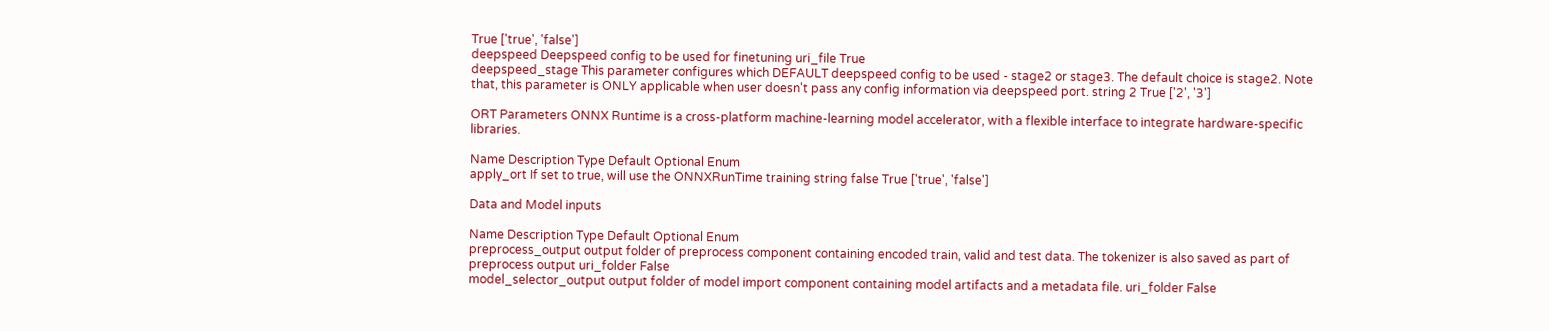True ['true', 'false']
deepspeed Deepspeed config to be used for finetuning uri_file True
deepspeed_stage This parameter configures which DEFAULT deepspeed config to be used - stage2 or stage3. The default choice is stage2. Note that, this parameter is ONLY applicable when user doesn't pass any config information via deepspeed port. string 2 True ['2', '3']

ORT Parameters ONNX Runtime is a cross-platform machine-learning model accelerator, with a flexible interface to integrate hardware-specific libraries.

Name Description Type Default Optional Enum
apply_ort If set to true, will use the ONNXRunTime training string false True ['true', 'false']

Data and Model inputs

Name Description Type Default Optional Enum
preprocess_output output folder of preprocess component containing encoded train, valid and test data. The tokenizer is also saved as part of preprocess output uri_folder False
model_selector_output output folder of model import component containing model artifacts and a metadata file. uri_folder False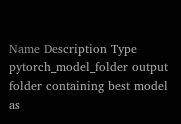Name Description Type
pytorch_model_folder output folder containing best model as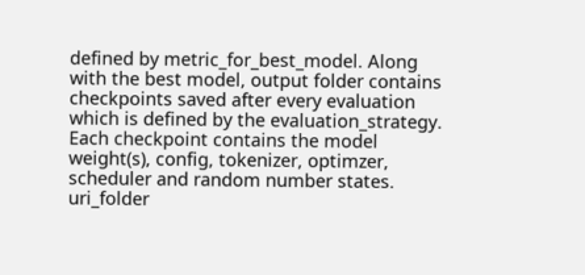defined by metric_for_best_model. Along with the best model, output folder contains checkpoints saved after every evaluation which is defined by the evaluation_strategy. Each checkpoint contains the model weight(s), config, tokenizer, optimzer, scheduler and random number states. uri_folder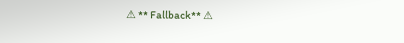⚠ ** Fallback** ⚠